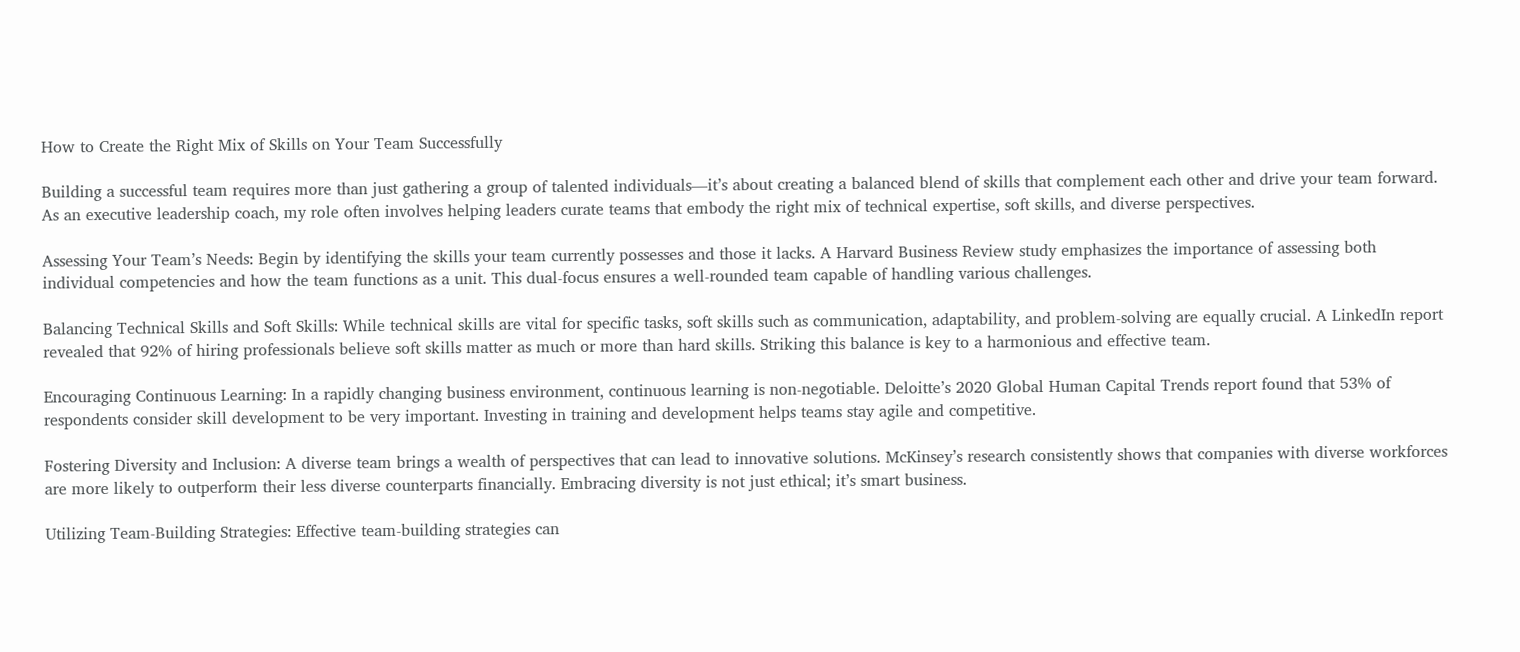How to Create the Right Mix of Skills on Your Team Successfully

Building a successful team requires more than just gathering a group of talented individuals—it’s about creating a balanced blend of skills that complement each other and drive your team forward. As an executive leadership coach, my role often involves helping leaders curate teams that embody the right mix of technical expertise, soft skills, and diverse perspectives.

Assessing Your Team’s Needs: Begin by identifying the skills your team currently possesses and those it lacks. A Harvard Business Review study emphasizes the importance of assessing both individual competencies and how the team functions as a unit. This dual-focus ensures a well-rounded team capable of handling various challenges.

Balancing Technical Skills and Soft Skills: While technical skills are vital for specific tasks, soft skills such as communication, adaptability, and problem-solving are equally crucial. A LinkedIn report revealed that 92% of hiring professionals believe soft skills matter as much or more than hard skills. Striking this balance is key to a harmonious and effective team.

Encouraging Continuous Learning: In a rapidly changing business environment, continuous learning is non-negotiable. Deloitte’s 2020 Global Human Capital Trends report found that 53% of respondents consider skill development to be very important. Investing in training and development helps teams stay agile and competitive.

Fostering Diversity and Inclusion: A diverse team brings a wealth of perspectives that can lead to innovative solutions. McKinsey’s research consistently shows that companies with diverse workforces are more likely to outperform their less diverse counterparts financially. Embracing diversity is not just ethical; it’s smart business.

Utilizing Team-Building Strategies: Effective team-building strategies can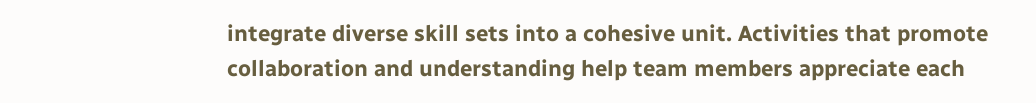integrate diverse skill sets into a cohesive unit. Activities that promote collaboration and understanding help team members appreciate each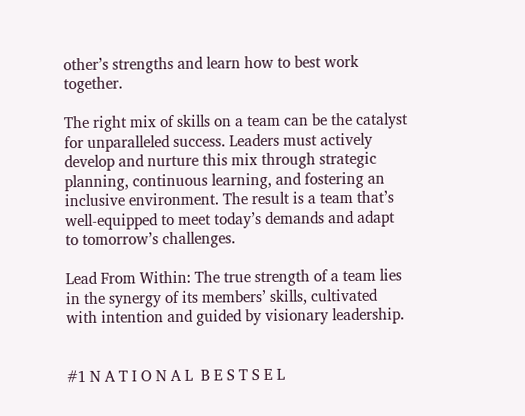other’s strengths and learn how to best work together.

The right mix of skills on a team can be the catalyst for unparalleled success. Leaders must actively develop and nurture this mix through strategic planning, continuous learning, and fostering an inclusive environment. The result is a team that’s well-equipped to meet today’s demands and adapt to tomorrow’s challenges.

Lead From Within: The true strength of a team lies in the synergy of its members’ skills, cultivated with intention and guided by visionary leadership.


#1 N A T I O N A L  B E S T S E L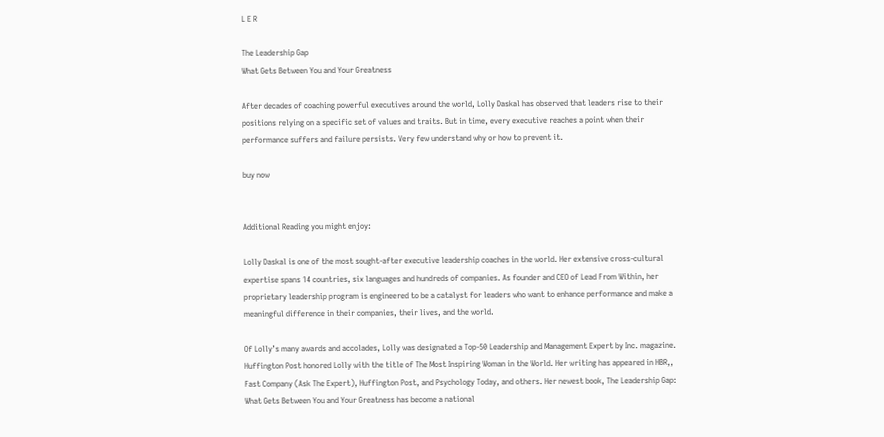L E R

The Leadership Gap
What Gets Between You and Your Greatness

After decades of coaching powerful executives around the world, Lolly Daskal has observed that leaders rise to their positions relying on a specific set of values and traits. But in time, every executive reaches a point when their performance suffers and failure persists. Very few understand why or how to prevent it.

buy now


Additional Reading you might enjoy:

Lolly Daskal is one of the most sought-after executive leadership coaches in the world. Her extensive cross-cultural expertise spans 14 countries, six languages and hundreds of companies. As founder and CEO of Lead From Within, her proprietary leadership program is engineered to be a catalyst for leaders who want to enhance performance and make a meaningful difference in their companies, their lives, and the world.

Of Lolly’s many awards and accolades, Lolly was designated a Top-50 Leadership and Management Expert by Inc. magazine. Huffington Post honored Lolly with the title of The Most Inspiring Woman in the World. Her writing has appeared in HBR,, Fast Company (Ask The Expert), Huffington Post, and Psychology Today, and others. Her newest book, The Leadership Gap: What Gets Between You and Your Greatness has become a national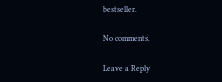bestseller.

No comments.

Leave a Reply